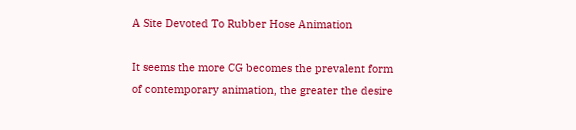A Site Devoted To Rubber Hose Animation

It seems the more CG becomes the prevalent form of contemporary animation, the greater the desire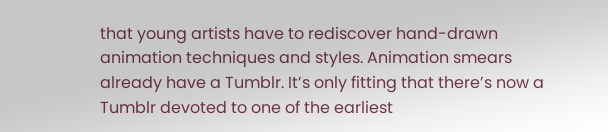that young artists have to rediscover hand-drawn animation techniques and styles. Animation smears already have a Tumblr. It’s only fitting that there’s now a Tumblr devoted to one of the earliest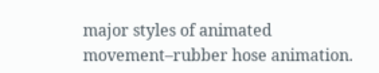major styles of animated movement–rubber hose animation.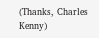(Thanks, Charles Kenny)